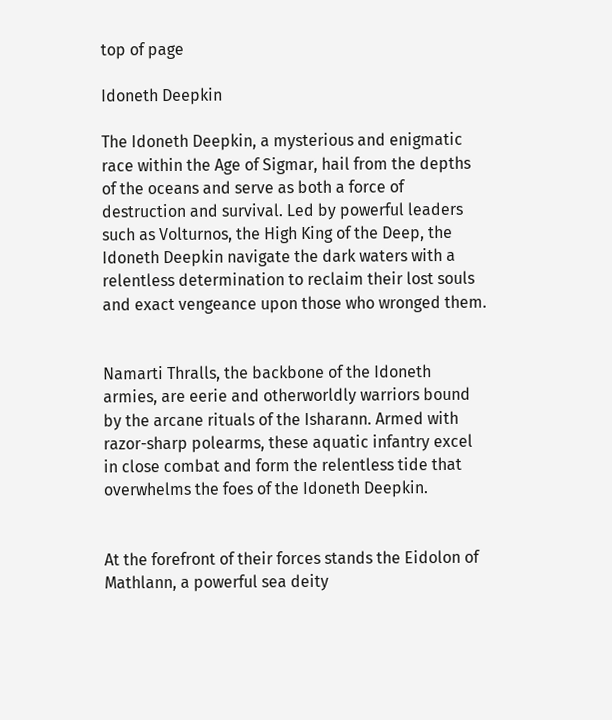top of page

Idoneth Deepkin

The Idoneth Deepkin, a mysterious and enigmatic race within the Age of Sigmar, hail from the depths of the oceans and serve as both a force of destruction and survival. Led by powerful leaders such as Volturnos, the High King of the Deep, the Idoneth Deepkin navigate the dark waters with a relentless determination to reclaim their lost souls and exact vengeance upon those who wronged them.


Namarti Thralls, the backbone of the Idoneth armies, are eerie and otherworldly warriors bound by the arcane rituals of the Isharann. Armed with razor-sharp polearms, these aquatic infantry excel in close combat and form the relentless tide that overwhelms the foes of the Idoneth Deepkin.


At the forefront of their forces stands the Eidolon of Mathlann, a powerful sea deity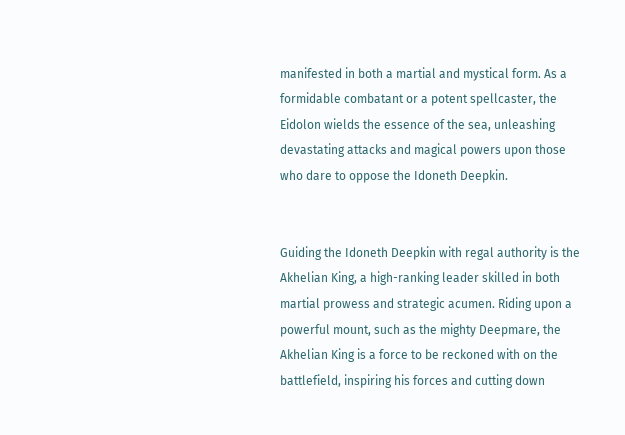manifested in both a martial and mystical form. As a formidable combatant or a potent spellcaster, the Eidolon wields the essence of the sea, unleashing devastating attacks and magical powers upon those who dare to oppose the Idoneth Deepkin.


Guiding the Idoneth Deepkin with regal authority is the Akhelian King, a high-ranking leader skilled in both martial prowess and strategic acumen. Riding upon a powerful mount, such as the mighty Deepmare, the Akhelian King is a force to be reckoned with on the battlefield, inspiring his forces and cutting down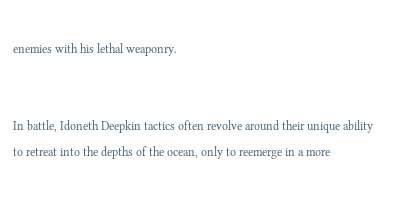enemies with his lethal weaponry.


In battle, Idoneth Deepkin tactics often revolve around their unique ability to retreat into the depths of the ocean, only to reemerge in a more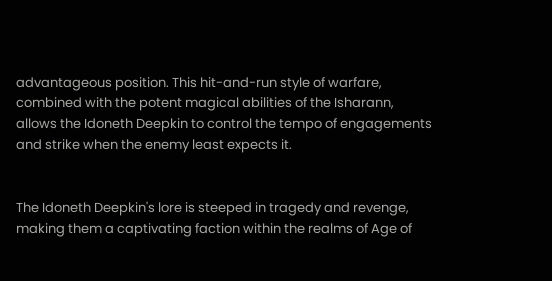advantageous position. This hit-and-run style of warfare, combined with the potent magical abilities of the Isharann, allows the Idoneth Deepkin to control the tempo of engagements and strike when the enemy least expects it.


The Idoneth Deepkin's lore is steeped in tragedy and revenge, making them a captivating faction within the realms of Age of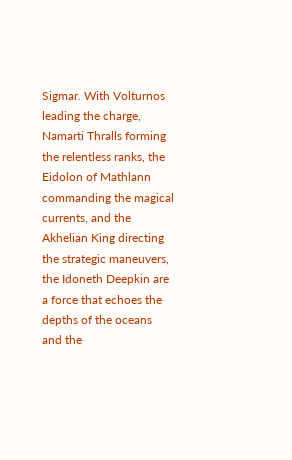Sigmar. With Volturnos leading the charge, Namarti Thralls forming the relentless ranks, the Eidolon of Mathlann commanding the magical currents, and the Akhelian King directing the strategic maneuvers, the Idoneth Deepkin are a force that echoes the depths of the oceans and the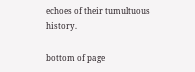echoes of their tumultuous history.

bottom of page